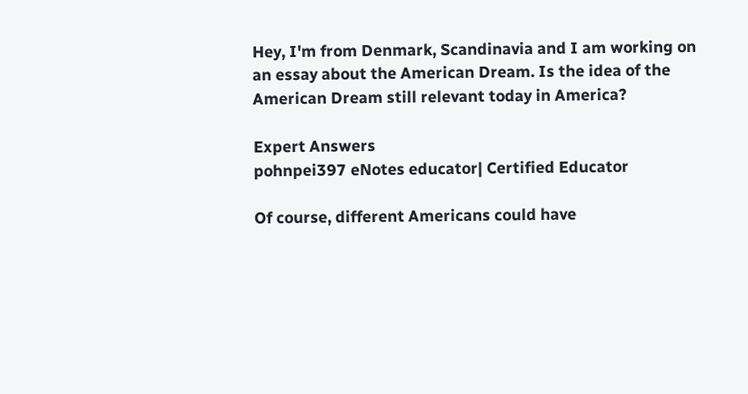Hey, I'm from Denmark, Scandinavia and I am working on an essay about the American Dream. Is the idea of the American Dream still relevant today in America?

Expert Answers
pohnpei397 eNotes educator| Certified Educator

Of course, different Americans could have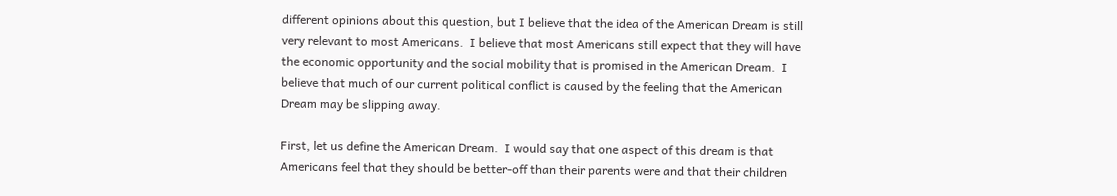different opinions about this question, but I believe that the idea of the American Dream is still very relevant to most Americans.  I believe that most Americans still expect that they will have the economic opportunity and the social mobility that is promised in the American Dream.  I believe that much of our current political conflict is caused by the feeling that the American Dream may be slipping away.

First, let us define the American Dream.  I would say that one aspect of this dream is that Americans feel that they should be better-off than their parents were and that their children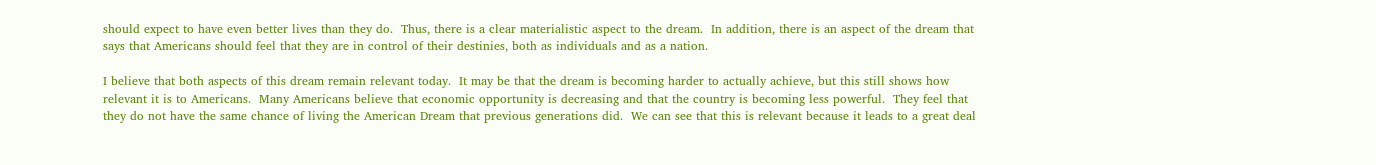should expect to have even better lives than they do.  Thus, there is a clear materialistic aspect to the dream.  In addition, there is an aspect of the dream that says that Americans should feel that they are in control of their destinies, both as individuals and as a nation.

I believe that both aspects of this dream remain relevant today.  It may be that the dream is becoming harder to actually achieve, but this still shows how relevant it is to Americans.  Many Americans believe that economic opportunity is decreasing and that the country is becoming less powerful.  They feel that they do not have the same chance of living the American Dream that previous generations did.  We can see that this is relevant because it leads to a great deal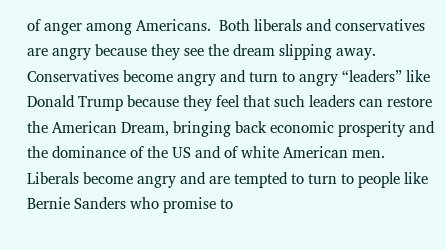of anger among Americans.  Both liberals and conservatives are angry because they see the dream slipping away.  Conservatives become angry and turn to angry “leaders” like Donald Trump because they feel that such leaders can restore the American Dream, bringing back economic prosperity and the dominance of the US and of white American men.  Liberals become angry and are tempted to turn to people like Bernie Sanders who promise to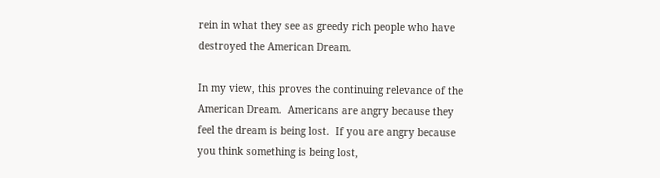rein in what they see as greedy rich people who have destroyed the American Dream.

In my view, this proves the continuing relevance of the American Dream.  Americans are angry because they feel the dream is being lost.  If you are angry because you think something is being lost,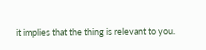it implies that the thing is relevant to you.